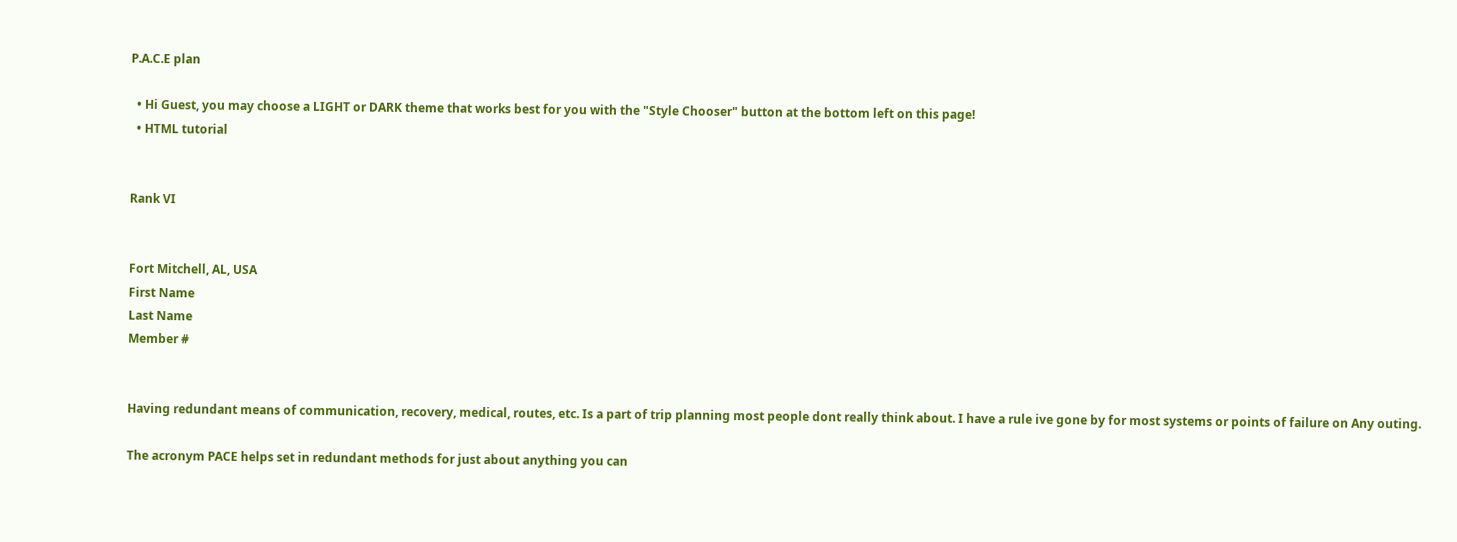P.A.C.E plan

  • Hi Guest, you may choose a LIGHT or DARK theme that works best for you with the "Style Chooser" button at the bottom left on this page!
  • HTML tutorial


Rank VI


Fort Mitchell, AL, USA
First Name
Last Name
Member #


Having redundant means of communication, recovery, medical, routes, etc. Is a part of trip planning most people dont really think about. I have a rule ive gone by for most systems or points of failure on Any outing.

The acronym PACE helps set in redundant methods for just about anything you can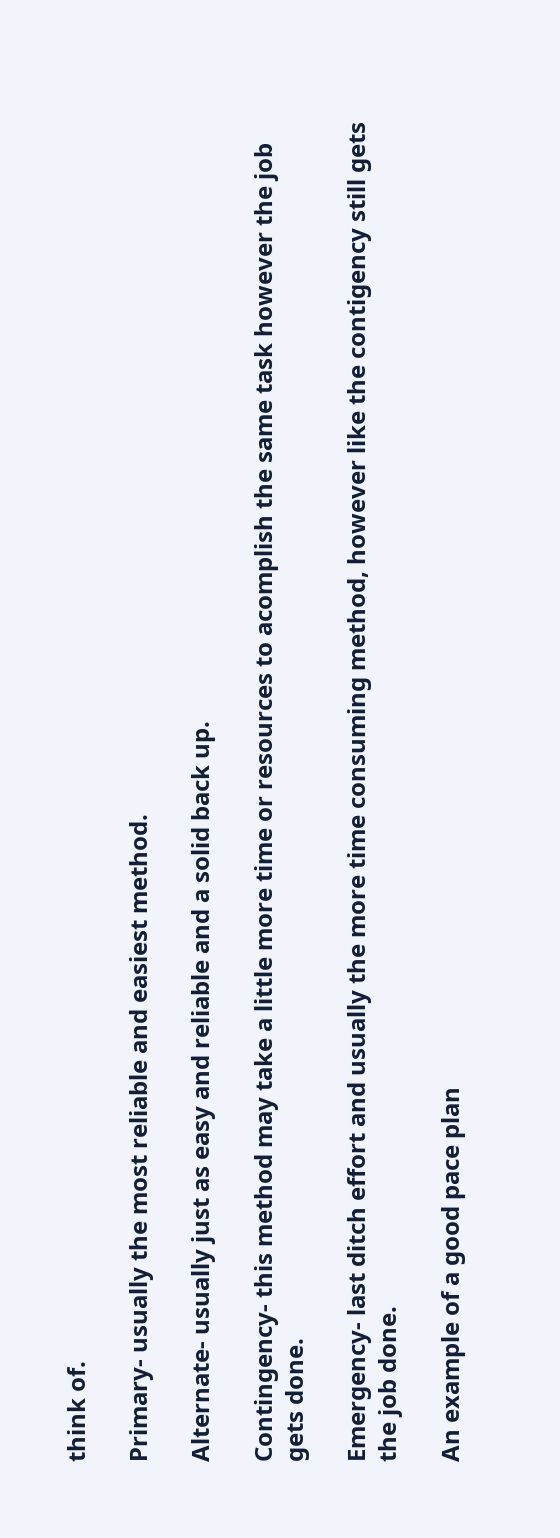think of.

Primary- usually the most reliable and easiest method.

Alternate- usually just as easy and reliable and a solid back up.

Contingency- this method may take a little more time or resources to acomplish the same task however the job gets done.

Emergency- last ditch effort and usually the more time consuming method, however like the contigency still gets the job done.

An example of a good pace plan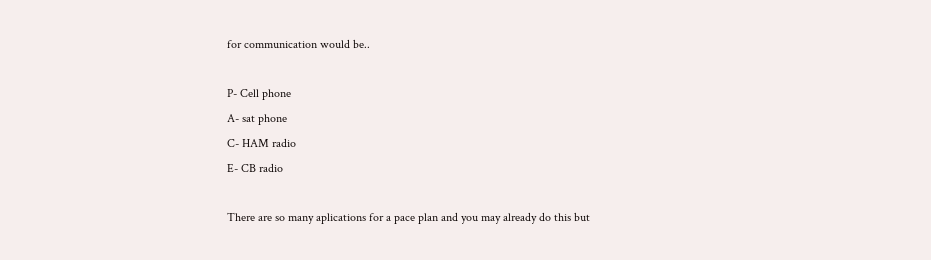for communication would be..

P- Cell phone
A- sat phone
C- HAM radio
E- CB radio

There are so many aplications for a pace plan and you may already do this but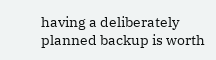having a deliberately planned backup is worth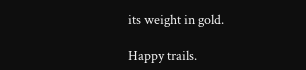its weight in gold.

Happy trails.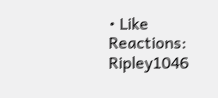• Like
Reactions: Ripley1046